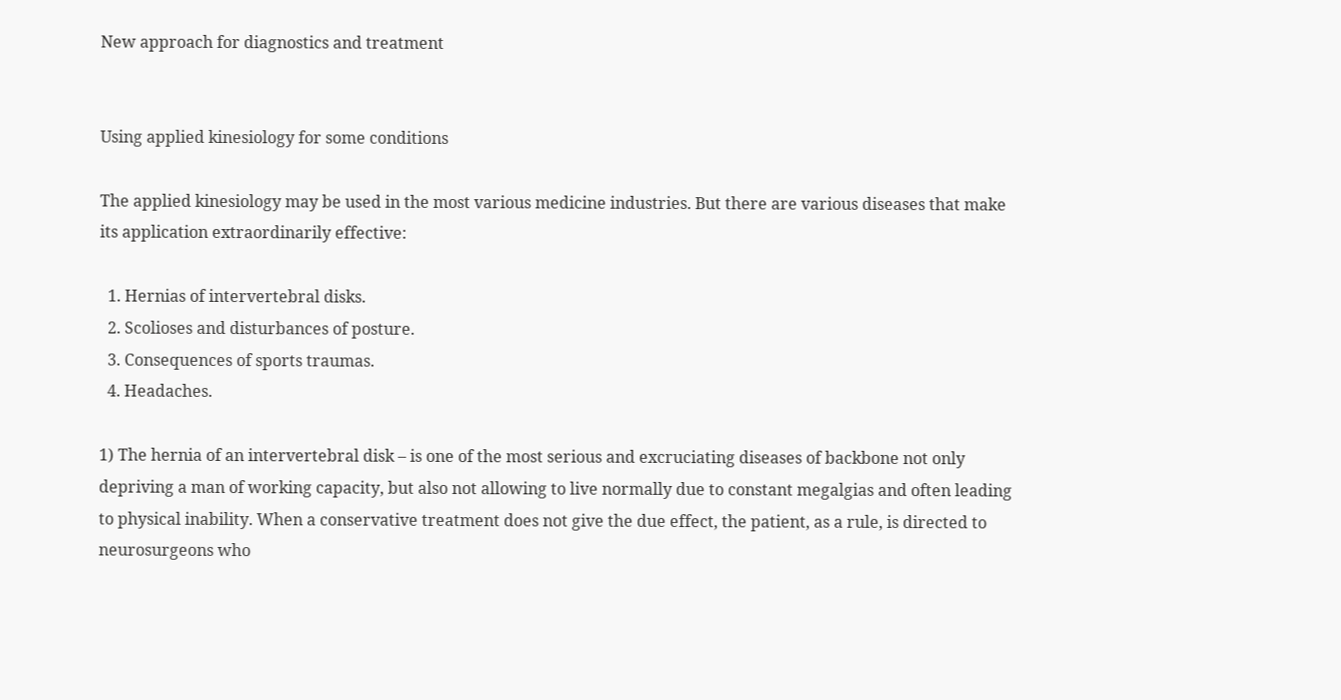New approach for diagnostics and treatment


Using applied kinesiology for some conditions

The applied kinesiology may be used in the most various medicine industries. But there are various diseases that make its application extraordinarily effective:

  1. Hernias of intervertebral disks.
  2. Scolioses and disturbances of posture.
  3. Consequences of sports traumas.
  4. Headaches.

1) The hernia of an intervertebral disk – is one of the most serious and excruciating diseases of backbone not only depriving a man of working capacity, but also not allowing to live normally due to constant megalgias and often leading to physical inability. When a conservative treatment does not give the due effect, the patient, as a rule, is directed to neurosurgeons who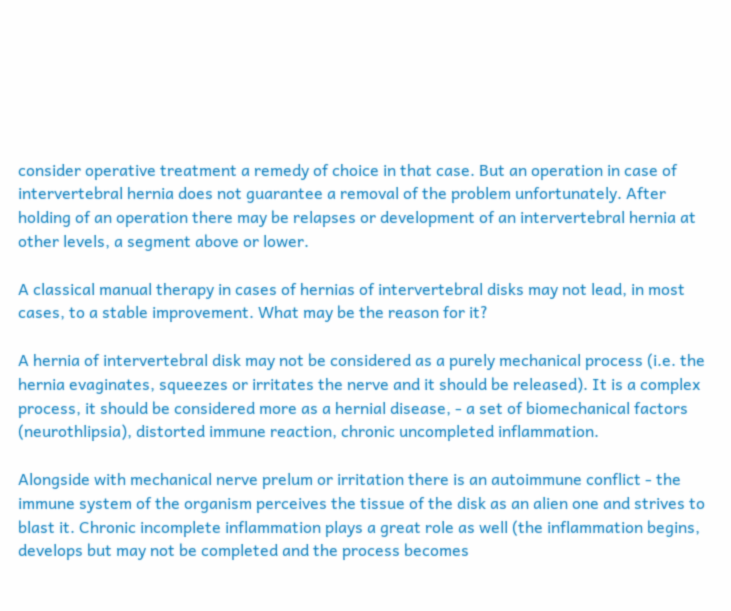consider operative treatment a remedy of choice in that case. But an operation in case of intervertebral hernia does not guarantee a removal of the problem unfortunately. After holding of an operation there may be relapses or development of an intervertebral hernia at other levels, a segment above or lower.

A classical manual therapy in cases of hernias of intervertebral disks may not lead, in most cases, to a stable improvement. What may be the reason for it?

A hernia of intervertebral disk may not be considered as a purely mechanical process (i.e. the hernia evaginates, squeezes or irritates the nerve and it should be released). It is a complex process, it should be considered more as a hernial disease, - a set of biomechanical factors (neurothlipsia), distorted immune reaction, chronic uncompleted inflammation.

Alongside with mechanical nerve prelum or irritation there is an autoimmune conflict - the immune system of the organism perceives the tissue of the disk as an alien one and strives to blast it. Chronic incomplete inflammation plays a great role as well (the inflammation begins, develops but may not be completed and the process becomes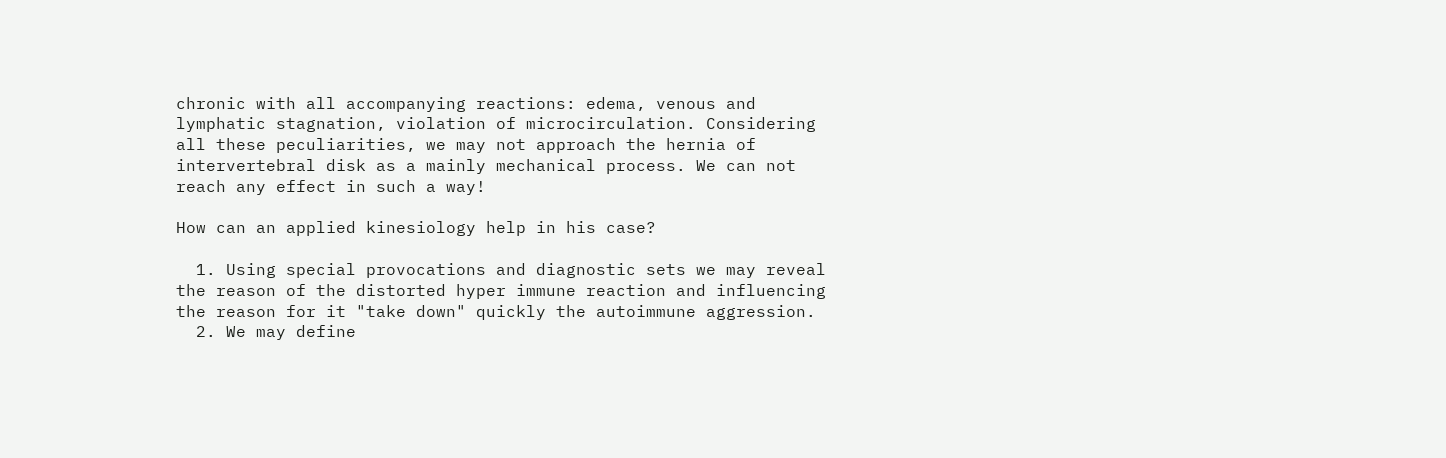chronic with all accompanying reactions: edema, venous and lymphatic stagnation, violation of microcirculation. Considering all these peculiarities, we may not approach the hernia of intervertebral disk as a mainly mechanical process. We can not reach any effect in such a way!

How can an applied kinesiology help in his case?

  1. Using special provocations and diagnostic sets we may reveal the reason of the distorted hyper immune reaction and influencing the reason for it "take down" quickly the autoimmune aggression.
  2. We may define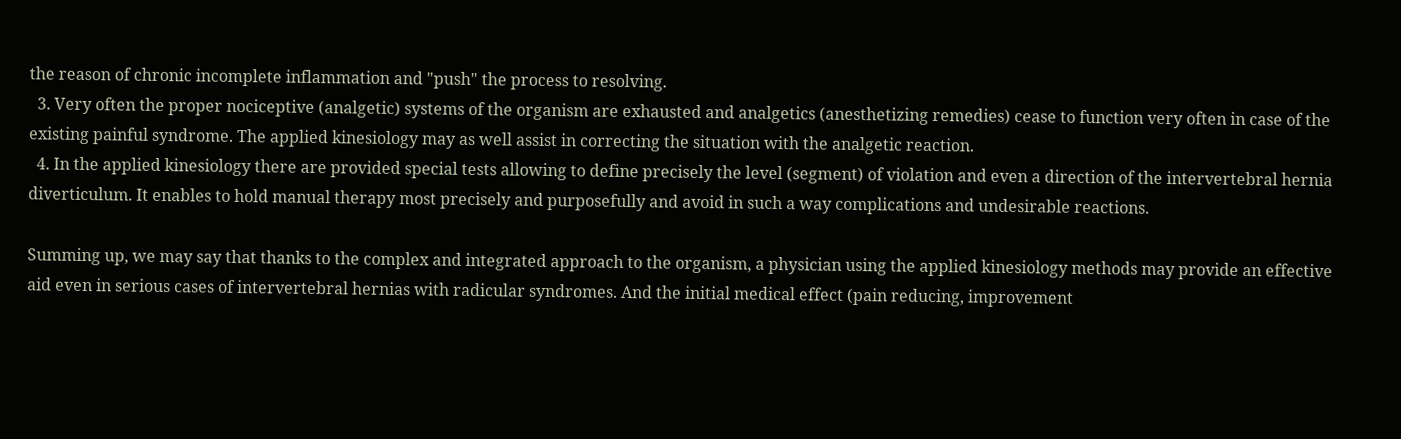the reason of chronic incomplete inflammation and "push" the process to resolving.
  3. Very often the proper nociceptive (analgetic) systems of the organism are exhausted and analgetics (anesthetizing remedies) cease to function very often in case of the existing painful syndrome. The applied kinesiology may as well assist in correcting the situation with the analgetic reaction.
  4. In the applied kinesiology there are provided special tests allowing to define precisely the level (segment) of violation and even a direction of the intervertebral hernia diverticulum. It enables to hold manual therapy most precisely and purposefully and avoid in such a way complications and undesirable reactions.

Summing up, we may say that thanks to the complex and integrated approach to the organism, a physician using the applied kinesiology methods may provide an effective aid even in serious cases of intervertebral hernias with radicular syndromes. And the initial medical effect (pain reducing, improvement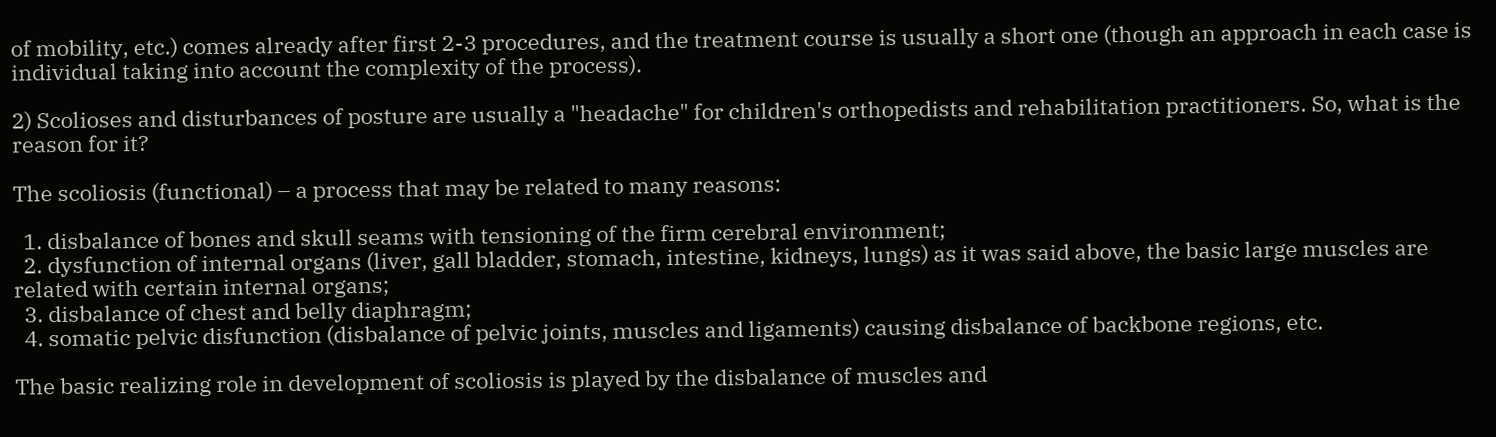of mobility, etc.) comes already after first 2-3 procedures, and the treatment course is usually a short one (though an approach in each case is individual taking into account the complexity of the process).

2) Scolioses and disturbances of posture are usually a "headache" for children's orthopedists and rehabilitation practitioners. So, what is the reason for it?

The scoliosis (functional) – a process that may be related to many reasons:

  1. disbalance of bones and skull seams with tensioning of the firm cerebral environment;
  2. dysfunction of internal organs (liver, gall bladder, stomach, intestine, kidneys, lungs) as it was said above, the basic large muscles are related with certain internal organs;
  3. disbalance of chest and belly diaphragm;
  4. somatic pelvic disfunction (disbalance of pelvic joints, muscles and ligaments) causing disbalance of backbone regions, etc.

The basic realizing role in development of scoliosis is played by the disbalance of muscles and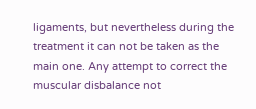ligaments, but nevertheless during the treatment it can not be taken as the main one. Any attempt to correct the muscular disbalance not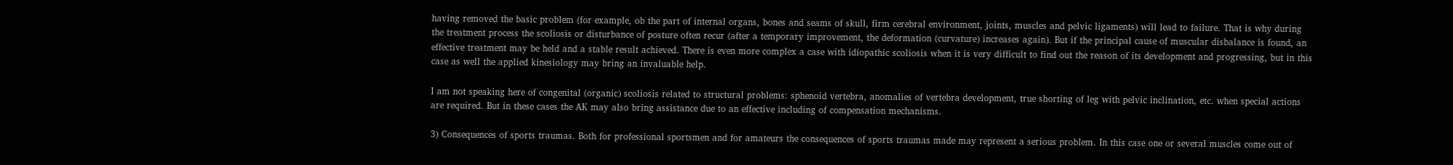having removed the basic problem (for example, ob the part of internal organs, bones and seams of skull, firm cerebral environment, joints, muscles and pelvic ligaments) will lead to failure. That is why during the treatment process the scoliosis or disturbance of posture often recur (after a temporary improvement, the deformation (curvature) increases again). But if the principal cause of muscular disbalance is found, an effective treatment may be held and a stable result achieved. There is even more complex a case with idiopathic scoliosis when it is very difficult to find out the reason of its development and progressing, but in this case as well the applied kinesiology may bring an invaluable help.

I am not speaking here of congenital (organic) scoliosis related to structural problems: sphenoid vertebra, anomalies of vertebra development, true shorting of leg with pelvic inclination, etc. when special actions are required. But in these cases the AK may also bring assistance due to an effective including of compensation mechanisms.

3) Consequences of sports traumas. Both for professional sportsmen and for amateurs the consequences of sports traumas made may represent a serious problem. In this case one or several muscles come out of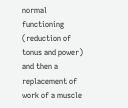normal functioning (reduction of tonus and power) and then a replacement of work of a muscle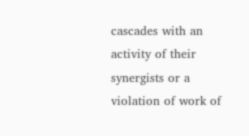cascades with an activity of their synergists or a violation of work of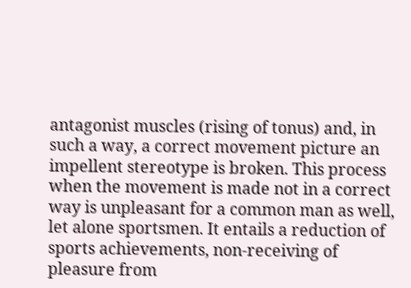antagonist muscles (rising of tonus) and, in such a way, a correct movement picture an impellent stereotype is broken. This process when the movement is made not in a correct way is unpleasant for a common man as well, let alone sportsmen. It entails a reduction of sports achievements, non-receiving of pleasure from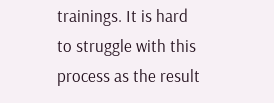trainings. It is hard to struggle with this process as the result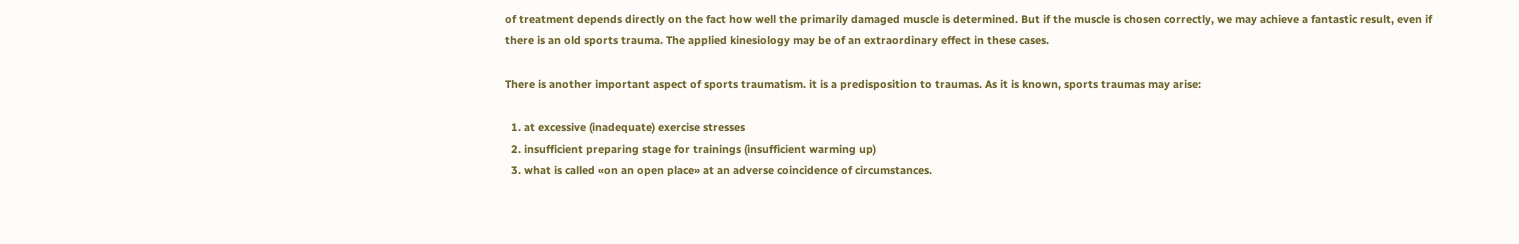of treatment depends directly on the fact how well the primarily damaged muscle is determined. But if the muscle is chosen correctly, we may achieve a fantastic result, even if there is an old sports trauma. The applied kinesiology may be of an extraordinary effect in these cases.

There is another important aspect of sports traumatism. it is a predisposition to traumas. As it is known, sports traumas may arise:

  1. at excessive (inadequate) exercise stresses
  2. insufficient preparing stage for trainings (insufficient warming up)
  3. what is called «on an open place» at an adverse coincidence of circumstances.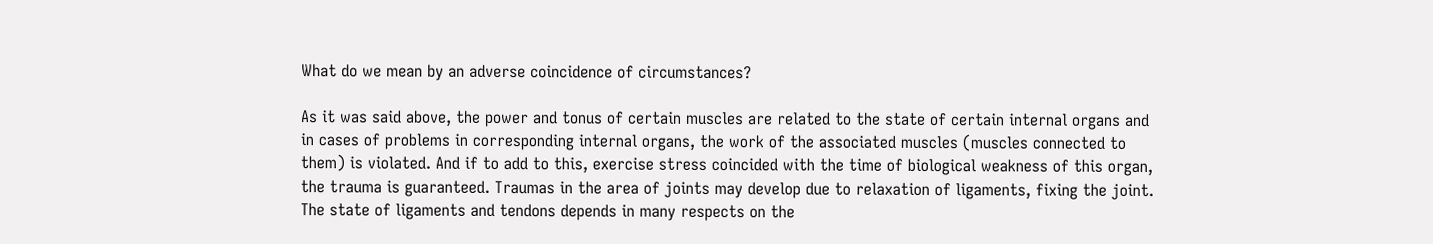What do we mean by an adverse coincidence of circumstances?

As it was said above, the power and tonus of certain muscles are related to the state of certain internal organs and in cases of problems in corresponding internal organs, the work of the associated muscles (muscles connected to them) is violated. And if to add to this, exercise stress coincided with the time of biological weakness of this organ, the trauma is guaranteed. Traumas in the area of joints may develop due to relaxation of ligaments, fixing the joint. The state of ligaments and tendons depends in many respects on the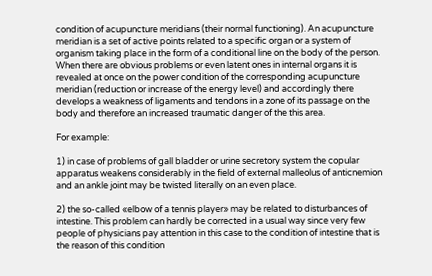condition of acupuncture meridians (their normal functioning). An acupuncture meridian is a set of active points related to a specific organ or a system of organism taking place in the form of a conditional line on the body of the person. When there are obvious problems or even latent ones in internal organs it is revealed at once on the power condition of the corresponding acupuncture meridian (reduction or increase of the energy level) and accordingly there develops a weakness of ligaments and tendons in a zone of its passage on the body and therefore an increased traumatic danger of the this area.

For example:

1) in case of problems of gall bladder or urine secretory system the copular apparatus weakens considerably in the field of external malleolus of anticnemion and an ankle joint may be twisted literally on an even place.

2) the so-called «elbow of a tennis player» may be related to disturbances of intestine. This problem can hardly be corrected in a usual way since very few people of physicians pay attention in this case to the condition of intestine that is the reason of this condition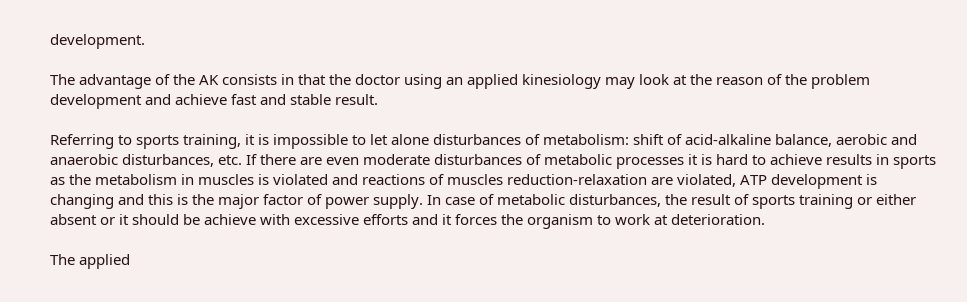development.

The advantage of the AK consists in that the doctor using an applied kinesiology may look at the reason of the problem development and achieve fast and stable result.

Referring to sports training, it is impossible to let alone disturbances of metabolism: shift of acid-alkaline balance, aerobic and anaerobic disturbances, etc. If there are even moderate disturbances of metabolic processes it is hard to achieve results in sports as the metabolism in muscles is violated and reactions of muscles reduction-relaxation are violated, ATP development is changing and this is the major factor of power supply. In case of metabolic disturbances, the result of sports training or either absent or it should be achieve with excessive efforts and it forces the organism to work at deterioration.

The applied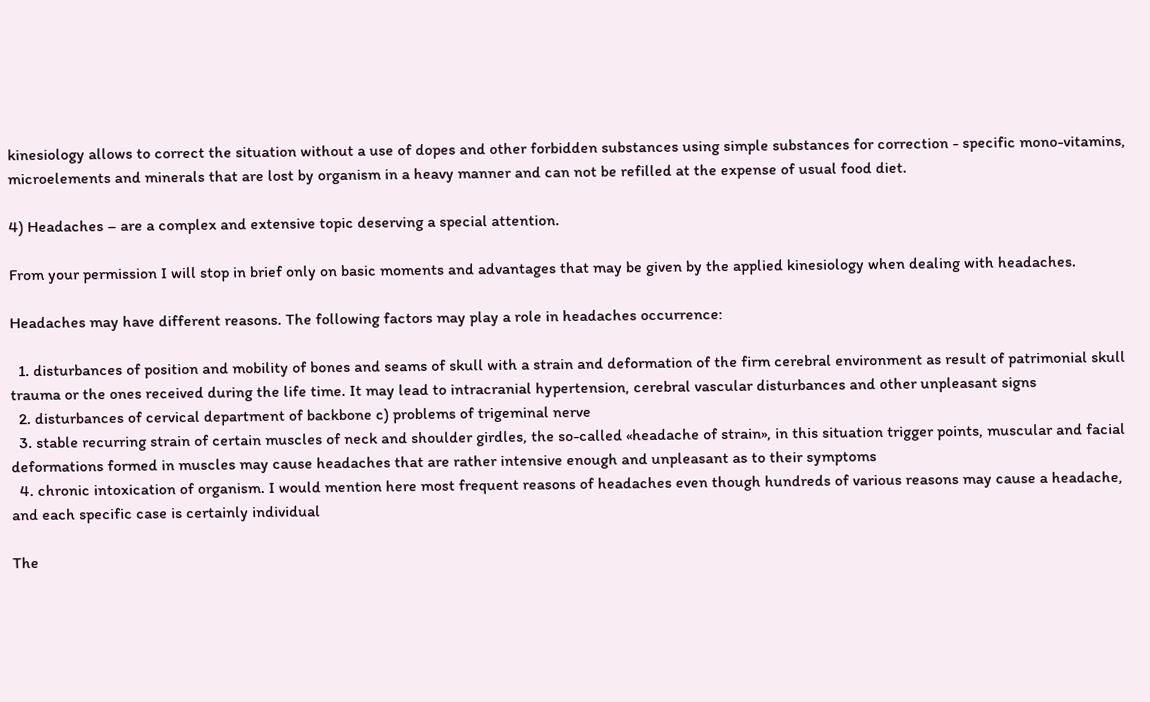kinesiology allows to correct the situation without a use of dopes and other forbidden substances using simple substances for correction - specific mono-vitamins, microelements and minerals that are lost by organism in a heavy manner and can not be refilled at the expense of usual food diet.

4) Headaches – are a complex and extensive topic deserving a special attention.

From your permission I will stop in brief only on basic moments and advantages that may be given by the applied kinesiology when dealing with headaches.

Headaches may have different reasons. The following factors may play a role in headaches occurrence:

  1. disturbances of position and mobility of bones and seams of skull with a strain and deformation of the firm cerebral environment as result of patrimonial skull trauma or the ones received during the life time. It may lead to intracranial hypertension, cerebral vascular disturbances and other unpleasant signs
  2. disturbances of cervical department of backbone c) problems of trigeminal nerve
  3. stable recurring strain of certain muscles of neck and shoulder girdles, the so-called «headache of strain», in this situation trigger points, muscular and facial deformations formed in muscles may cause headaches that are rather intensive enough and unpleasant as to their symptoms
  4. chronic intoxication of organism. I would mention here most frequent reasons of headaches even though hundreds of various reasons may cause a headache, and each specific case is certainly individual

The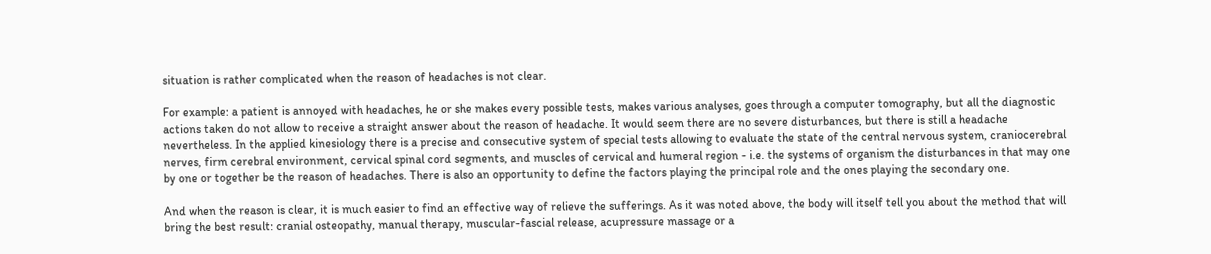situation is rather complicated when the reason of headaches is not clear.

For example: a patient is annoyed with headaches, he or she makes every possible tests, makes various analyses, goes through a computer tomography, but all the diagnostic actions taken do not allow to receive a straight answer about the reason of headache. It would seem there are no severe disturbances, but there is still a headache nevertheless. In the applied kinesiology there is a precise and consecutive system of special tests allowing to evaluate the state of the central nervous system, craniocerebral nerves, firm cerebral environment, cervical spinal cord segments, and muscles of cervical and humeral region - i.e. the systems of organism the disturbances in that may one by one or together be the reason of headaches. There is also an opportunity to define the factors playing the principal role and the ones playing the secondary one.

And when the reason is clear, it is much easier to find an effective way of relieve the sufferings. As it was noted above, the body will itself tell you about the method that will bring the best result: cranial osteopathy, manual therapy, muscular-fascial release, acupressure massage or a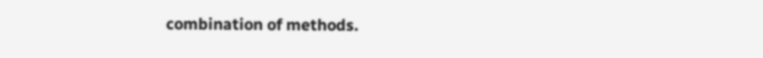combination of methods.